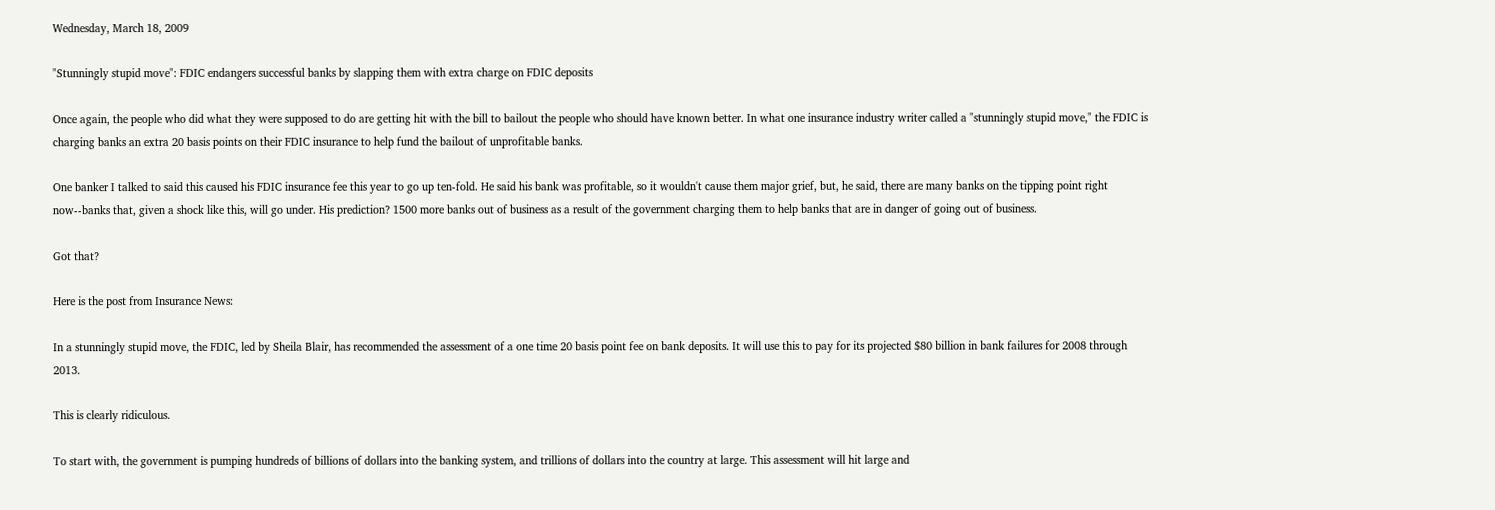Wednesday, March 18, 2009

"Stunningly stupid move": FDIC endangers successful banks by slapping them with extra charge on FDIC deposits

Once again, the people who did what they were supposed to do are getting hit with the bill to bailout the people who should have known better. In what one insurance industry writer called a "stunningly stupid move," the FDIC is charging banks an extra 20 basis points on their FDIC insurance to help fund the bailout of unprofitable banks.

One banker I talked to said this caused his FDIC insurance fee this year to go up ten-fold. He said his bank was profitable, so it wouldn't cause them major grief, but, he said, there are many banks on the tipping point right now--banks that, given a shock like this, will go under. His prediction? 1500 more banks out of business as a result of the government charging them to help banks that are in danger of going out of business.

Got that?

Here is the post from Insurance News:

In a stunningly stupid move, the FDIC, led by Sheila Blair, has recommended the assessment of a one time 20 basis point fee on bank deposits. It will use this to pay for its projected $80 billion in bank failures for 2008 through 2013.

This is clearly ridiculous.

To start with, the government is pumping hundreds of billions of dollars into the banking system, and trillions of dollars into the country at large. This assessment will hit large and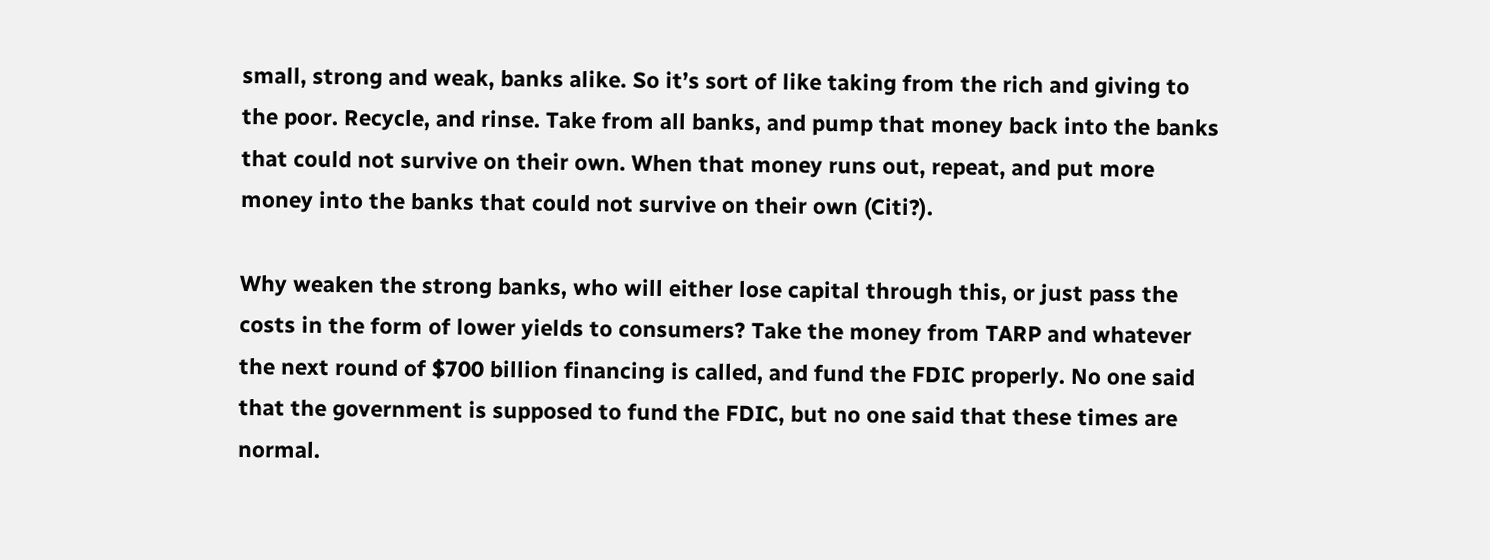small, strong and weak, banks alike. So it’s sort of like taking from the rich and giving to the poor. Recycle, and rinse. Take from all banks, and pump that money back into the banks that could not survive on their own. When that money runs out, repeat, and put more money into the banks that could not survive on their own (Citi?).

Why weaken the strong banks, who will either lose capital through this, or just pass the costs in the form of lower yields to consumers? Take the money from TARP and whatever the next round of $700 billion financing is called, and fund the FDIC properly. No one said that the government is supposed to fund the FDIC, but no one said that these times are normal.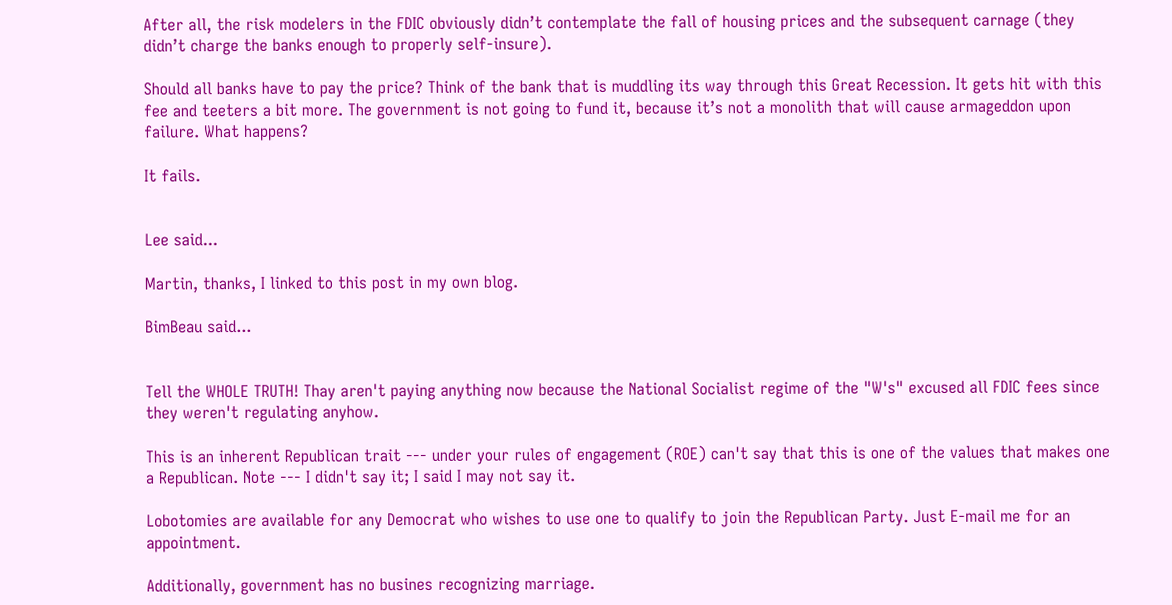After all, the risk modelers in the FDIC obviously didn’t contemplate the fall of housing prices and the subsequent carnage (they didn’t charge the banks enough to properly self-insure).

Should all banks have to pay the price? Think of the bank that is muddling its way through this Great Recession. It gets hit with this fee and teeters a bit more. The government is not going to fund it, because it’s not a monolith that will cause armageddon upon failure. What happens?

It fails.


Lee said...

Martin, thanks, I linked to this post in my own blog.

BimBeau said...


Tell the WHOLE TRUTH! Thay aren't paying anything now because the National Socialist regime of the "W's" excused all FDIC fees since they weren't regulating anyhow.

This is an inherent Republican trait --- under your rules of engagement (ROE) can't say that this is one of the values that makes one a Republican. Note --- I didn't say it; I said I may not say it.

Lobotomies are available for any Democrat who wishes to use one to qualify to join the Republican Party. Just E-mail me for an appointment.

Additionally, government has no busines recognizing marriage.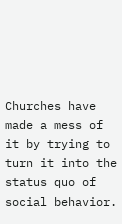Churches have made a mess of it by trying to turn it into the status quo of social behavior.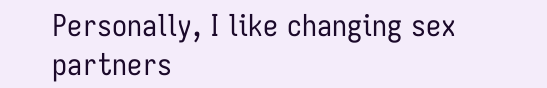Personally, I like changing sex partners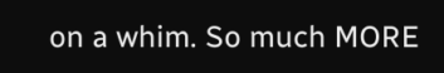on a whim. So much MORE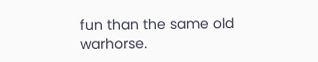fun than the same old warhorse.